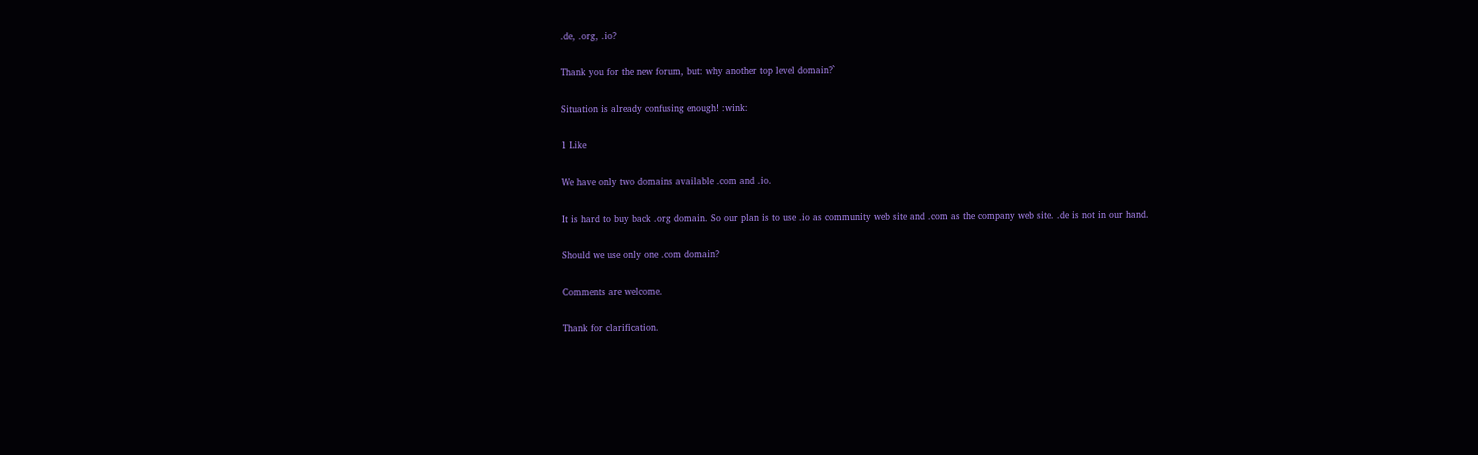.de, .org, .io?

Thank you for the new forum, but: why another top level domain?`

Situation is already confusing enough! :wink:

1 Like

We have only two domains available .com and .io.

It is hard to buy back .org domain. So our plan is to use .io as community web site and .com as the company web site. .de is not in our hand.

Should we use only one .com domain?

Comments are welcome.

Thank for clarification.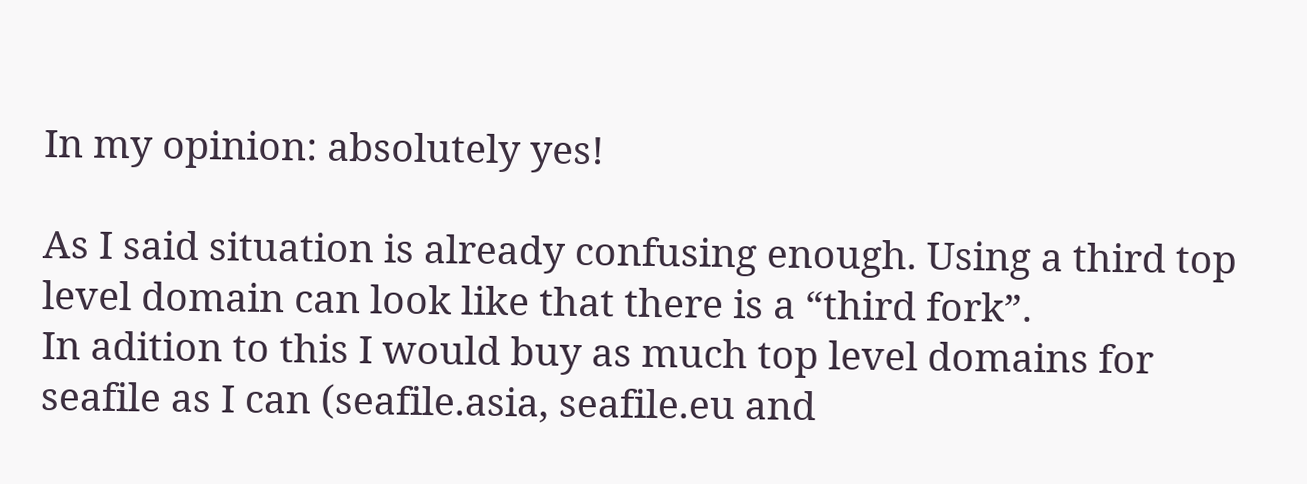In my opinion: absolutely yes!

As I said situation is already confusing enough. Using a third top level domain can look like that there is a “third fork”.
In adition to this I would buy as much top level domains for seafile as I can (seafile.asia, seafile.eu and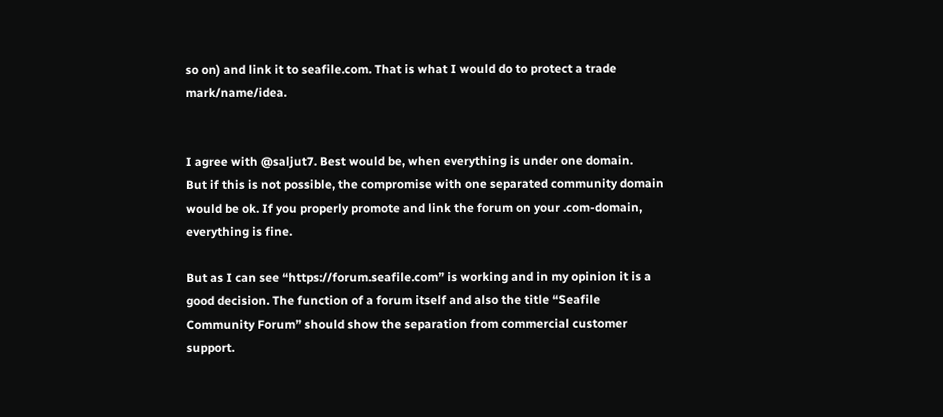so on) and link it to seafile.com. That is what I would do to protect a trade mark/name/idea.


I agree with @saljut7. Best would be, when everything is under one domain.
But if this is not possible, the compromise with one separated community domain would be ok. If you properly promote and link the forum on your .com-domain, everything is fine.

But as I can see “https://forum.seafile.com” is working and in my opinion it is a good decision. The function of a forum itself and also the title “Seafile Community Forum” should show the separation from commercial customer support.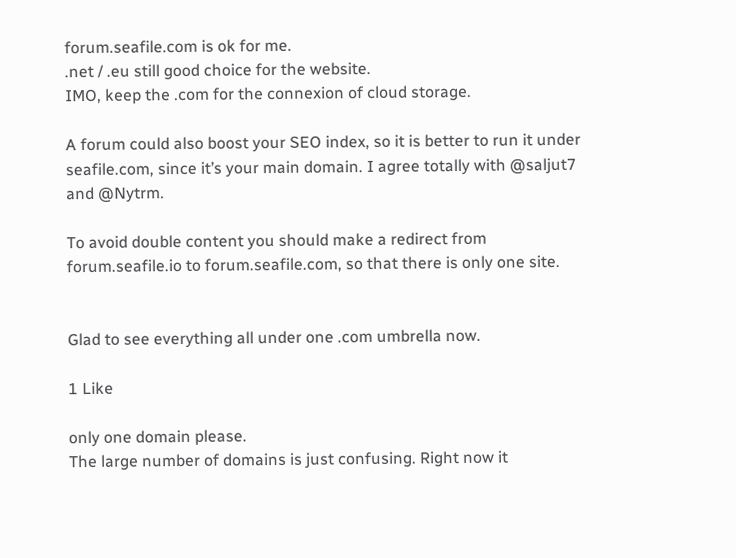forum.seafile.com is ok for me.
.net / .eu still good choice for the website.
IMO, keep the .com for the connexion of cloud storage.

A forum could also boost your SEO index, so it is better to run it under seafile.com, since it’s your main domain. I agree totally with @saljut7 and @Nytrm.

To avoid double content you should make a redirect from forum.seafile.io to forum.seafile.com, so that there is only one site.


Glad to see everything all under one .com umbrella now.

1 Like

only one domain please.
The large number of domains is just confusing. Right now it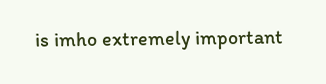is imho extremely important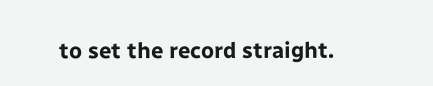to set the record straight.